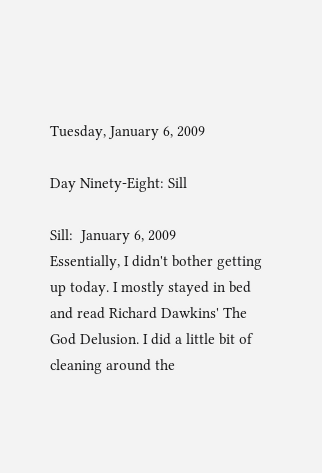Tuesday, January 6, 2009

Day Ninety-Eight: Sill

Sill:  January 6, 2009
Essentially, I didn't bother getting up today. I mostly stayed in bed and read Richard Dawkins' The God Delusion. I did a little bit of cleaning around the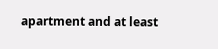apartment and at least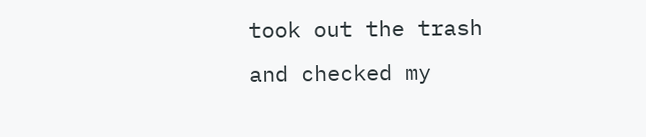took out the trash and checked my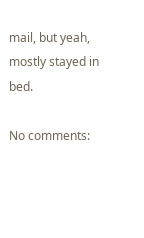mail, but yeah, mostly stayed in bed.

No comments: